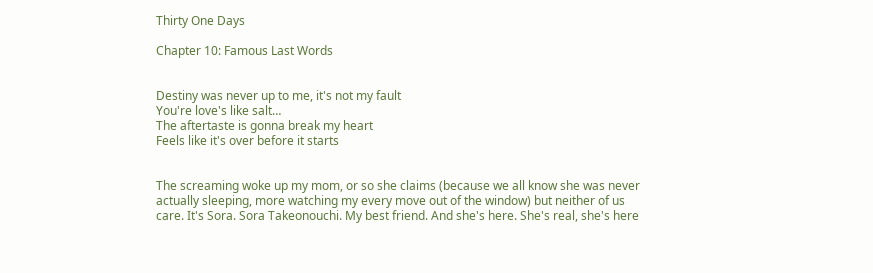Thirty One Days

Chapter 10: Famous Last Words


Destiny was never up to me, it's not my fault
You're love's like salt…
The aftertaste is gonna break my heart
Feels like it's over before it starts


The screaming woke up my mom, or so she claims (because we all know she was never actually sleeping, more watching my every move out of the window) but neither of us care. It's Sora. Sora Takeonouchi. My best friend. And she's here. She's real, she's here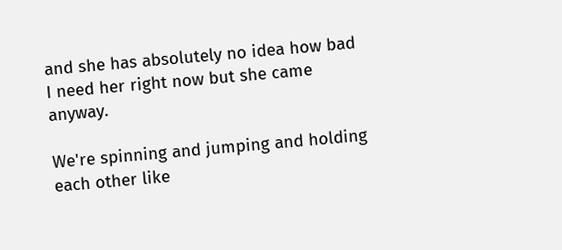and she has absolutely no idea how bad I need her right now but she came anyway.

We're spinning and jumping and holding each other like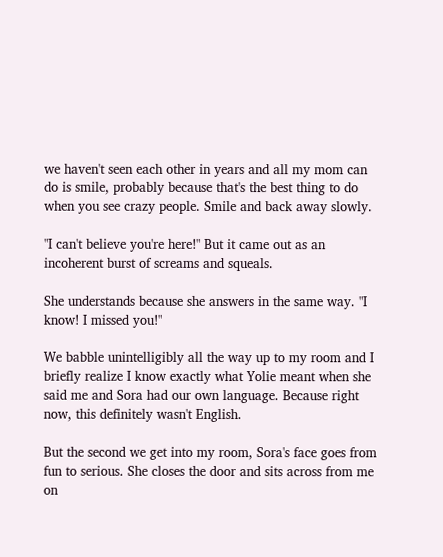we haven't seen each other in years and all my mom can do is smile, probably because that's the best thing to do when you see crazy people. Smile and back away slowly.

"I can't believe you're here!" But it came out as an incoherent burst of screams and squeals.

She understands because she answers in the same way. "I know! I missed you!"

We babble unintelligibly all the way up to my room and I briefly realize I know exactly what Yolie meant when she said me and Sora had our own language. Because right now, this definitely wasn't English.

But the second we get into my room, Sora's face goes from fun to serious. She closes the door and sits across from me on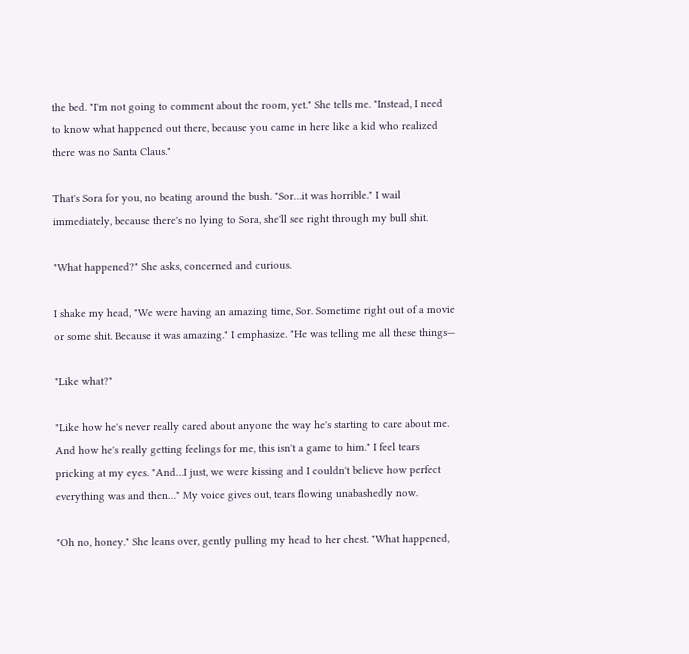the bed. "I'm not going to comment about the room, yet." She tells me. "Instead, I need to know what happened out there, because you came in here like a kid who realized there was no Santa Claus."

That's Sora for you, no beating around the bush. "Sor…it was horrible." I wail immediately, because there's no lying to Sora, she'll see right through my bull shit.

"What happened?" She asks, concerned and curious.

I shake my head, "We were having an amazing time, Sor. Sometime right out of a movie or some shit. Because it was amazing." I emphasize. "He was telling me all these things—

"Like what?"

"Like how he's never really cared about anyone the way he's starting to care about me. And how he's really getting feelings for me, this isn't a game to him." I feel tears pricking at my eyes. "And…I just, we were kissing and I couldn't believe how perfect everything was and then…" My voice gives out, tears flowing unabashedly now.

"Oh no, honey." She leans over, gently pulling my head to her chest. "What happened,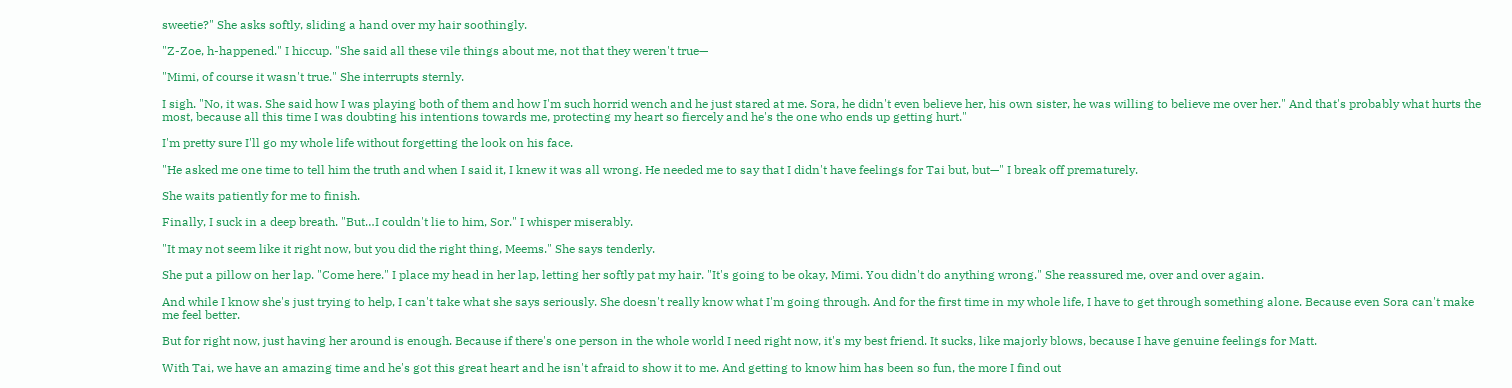sweetie?" She asks softly, sliding a hand over my hair soothingly.

"Z-Zoe, h-happened." I hiccup. "She said all these vile things about me, not that they weren't true—

"Mimi, of course it wasn't true." She interrupts sternly.

I sigh. "No, it was. She said how I was playing both of them and how I'm such horrid wench and he just stared at me. Sora, he didn't even believe her, his own sister, he was willing to believe me over her." And that's probably what hurts the most, because all this time I was doubting his intentions towards me, protecting my heart so fiercely and he's the one who ends up getting hurt."

I'm pretty sure I'll go my whole life without forgetting the look on his face.

"He asked me one time to tell him the truth and when I said it, I knew it was all wrong. He needed me to say that I didn't have feelings for Tai but, but—" I break off prematurely.

She waits patiently for me to finish.

Finally, I suck in a deep breath. "But…I couldn't lie to him, Sor." I whisper miserably.

"It may not seem like it right now, but you did the right thing, Meems." She says tenderly.

She put a pillow on her lap. "Come here." I place my head in her lap, letting her softly pat my hair. "It's going to be okay, Mimi. You didn't do anything wrong." She reassured me, over and over again.

And while I know she's just trying to help, I can't take what she says seriously. She doesn't really know what I'm going through. And for the first time in my whole life, I have to get through something alone. Because even Sora can't make me feel better.

But for right now, just having her around is enough. Because if there's one person in the whole world I need right now, it's my best friend. It sucks, like majorly blows, because I have genuine feelings for Matt.

With Tai, we have an amazing time and he's got this great heart and he isn't afraid to show it to me. And getting to know him has been so fun, the more I find out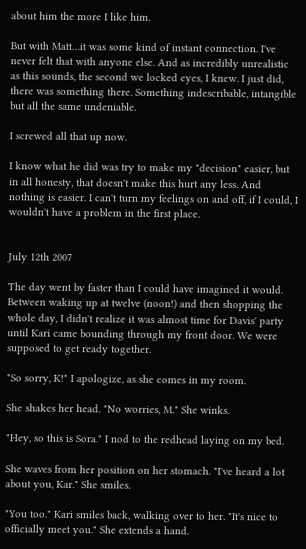about him the more I like him.

But with Matt…it was some kind of instant connection. I've never felt that with anyone else. And as incredibly unrealistic as this sounds, the second we locked eyes, I knew. I just did, there was something there. Something indescribable, intangible but all the same undeniable.

I screwed all that up now.

I know what he did was try to make my "decision" easier, but in all honesty, that doesn't make this hurt any less. And nothing is easier. I can't turn my feelings on and off, if I could, I wouldn't have a problem in the first place.


July 12th 2007

The day went by faster than I could have imagined it would. Between waking up at twelve (noon!) and then shopping the whole day, I didn't realize it was almost time for Davis' party until Kari came bounding through my front door. We were supposed to get ready together.

"So sorry, K!" I apologize, as she comes in my room.

She shakes her head. "No worries, M." She winks.

"Hey, so this is Sora." I nod to the redhead laying on my bed.

She waves from her position on her stomach. "I've heard a lot about you, Kar." She smiles.

"You too." Kari smiles back, walking over to her. "It's nice to officially meet you." She extends a hand.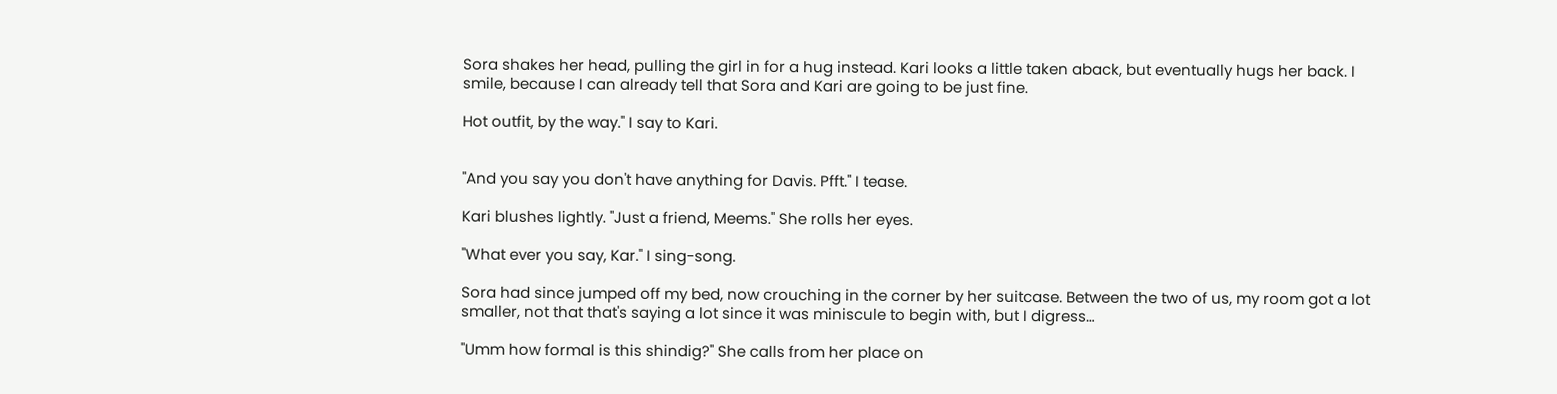Sora shakes her head, pulling the girl in for a hug instead. Kari looks a little taken aback, but eventually hugs her back. I smile, because I can already tell that Sora and Kari are going to be just fine.

Hot outfit, by the way." I say to Kari.


"And you say you don't have anything for Davis. Pfft." I tease.

Kari blushes lightly. "Just a friend, Meems." She rolls her eyes.

"What ever you say, Kar." I sing-song.

Sora had since jumped off my bed, now crouching in the corner by her suitcase. Between the two of us, my room got a lot smaller, not that that's saying a lot since it was miniscule to begin with, but I digress…

"Umm how formal is this shindig?" She calls from her place on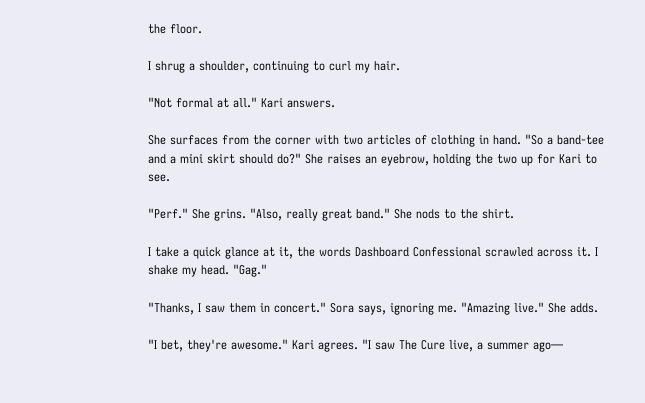the floor.

I shrug a shoulder, continuing to curl my hair.

"Not formal at all." Kari answers.

She surfaces from the corner with two articles of clothing in hand. "So a band-tee and a mini skirt should do?" She raises an eyebrow, holding the two up for Kari to see.

"Perf." She grins. "Also, really great band." She nods to the shirt.

I take a quick glance at it, the words Dashboard Confessional scrawled across it. I shake my head. "Gag."

"Thanks, I saw them in concert." Sora says, ignoring me. "Amazing live." She adds.

"I bet, they're awesome." Kari agrees. "I saw The Cure live, a summer ago—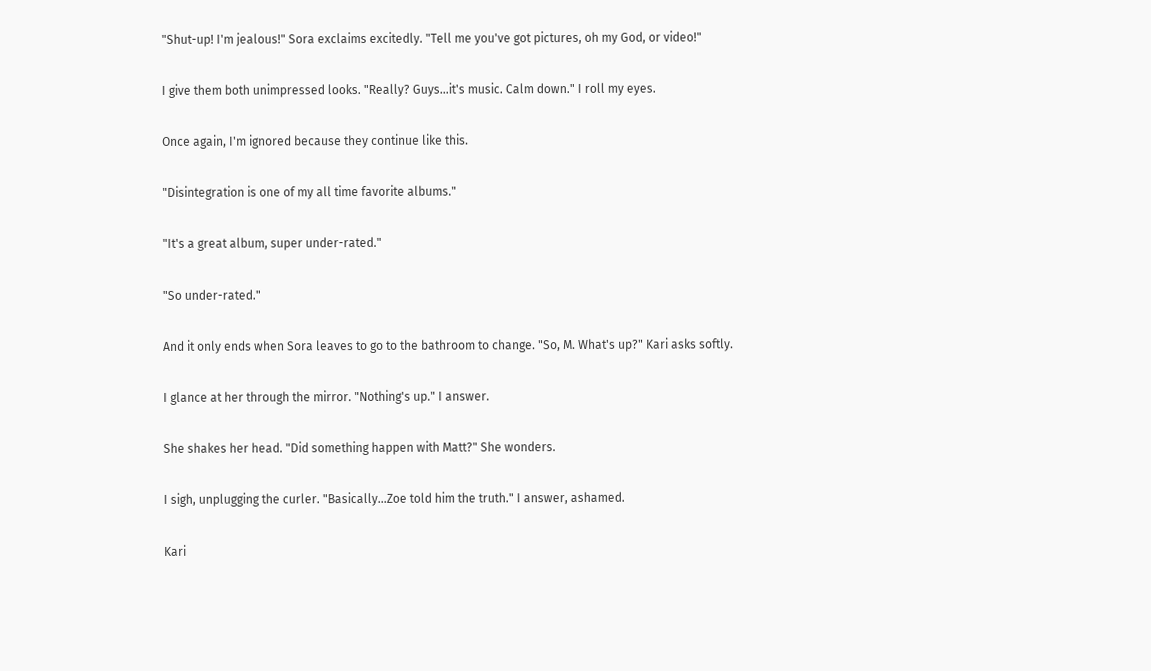"Shut-up! I'm jealous!" Sora exclaims excitedly. "Tell me you've got pictures, oh my God, or video!"

I give them both unimpressed looks. "Really? Guys…it's music. Calm down." I roll my eyes.

Once again, I'm ignored because they continue like this.

"Disintegration is one of my all time favorite albums."

"It's a great album, super under-rated."

"So under-rated."

And it only ends when Sora leaves to go to the bathroom to change. "So, M. What's up?" Kari asks softly.

I glance at her through the mirror. "Nothing's up." I answer.

She shakes her head. "Did something happen with Matt?" She wonders.

I sigh, unplugging the curler. "Basically…Zoe told him the truth." I answer, ashamed.

Kari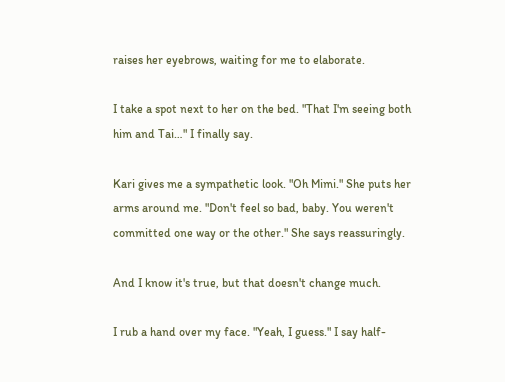raises her eyebrows, waiting for me to elaborate.

I take a spot next to her on the bed. "That I'm seeing both him and Tai…" I finally say.

Kari gives me a sympathetic look. "Oh Mimi." She puts her arms around me. "Don't feel so bad, baby. You weren't committed one way or the other." She says reassuringly.

And I know it's true, but that doesn't change much.

I rub a hand over my face. "Yeah, I guess." I say half-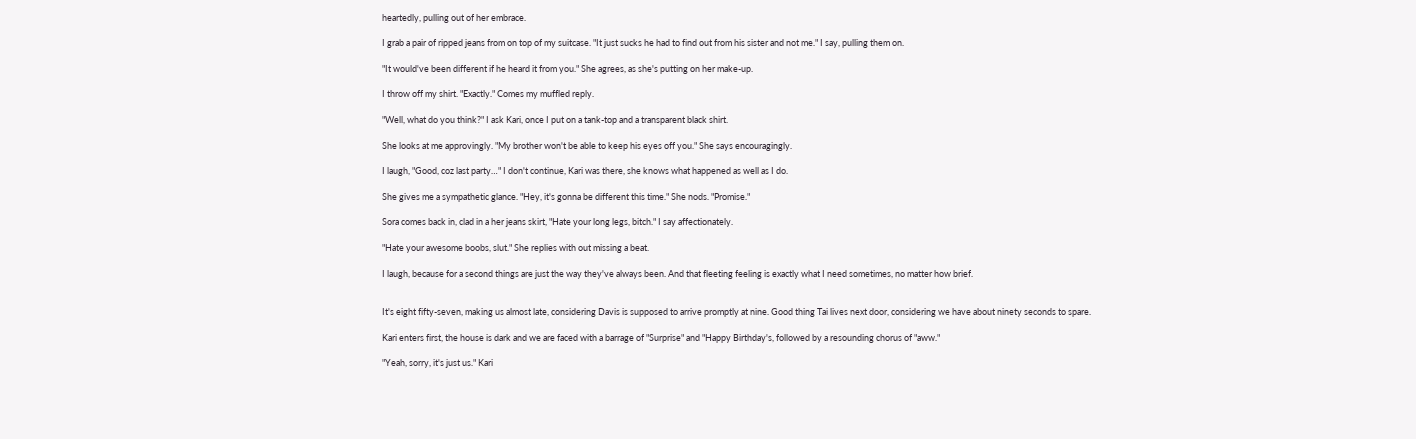heartedly, pulling out of her embrace.

I grab a pair of ripped jeans from on top of my suitcase. "It just sucks he had to find out from his sister and not me." I say, pulling them on.

"It would've been different if he heard it from you." She agrees, as she's putting on her make-up.

I throw off my shirt. "Exactly." Comes my muffled reply.

"Well, what do you think?" I ask Kari, once I put on a tank-top and a transparent black shirt.

She looks at me approvingly. "My brother won't be able to keep his eyes off you." She says encouragingly.

I laugh, "Good, coz last party…" I don't continue, Kari was there, she knows what happened as well as I do.

She gives me a sympathetic glance. "Hey, it's gonna be different this time." She nods. "Promise."

Sora comes back in, clad in a her jeans skirt, "Hate your long legs, bitch." I say affectionately.

"Hate your awesome boobs, slut." She replies with out missing a beat.

I laugh, because for a second things are just the way they've always been. And that fleeting feeling is exactly what I need sometimes, no matter how brief.


It's eight fifty-seven, making us almost late, considering Davis is supposed to arrive promptly at nine. Good thing Tai lives next door, considering we have about ninety seconds to spare.

Kari enters first, the house is dark and we are faced with a barrage of "Surprise" and "Happy Birthday's, followed by a resounding chorus of "aww."

"Yeah, sorry, it's just us." Kari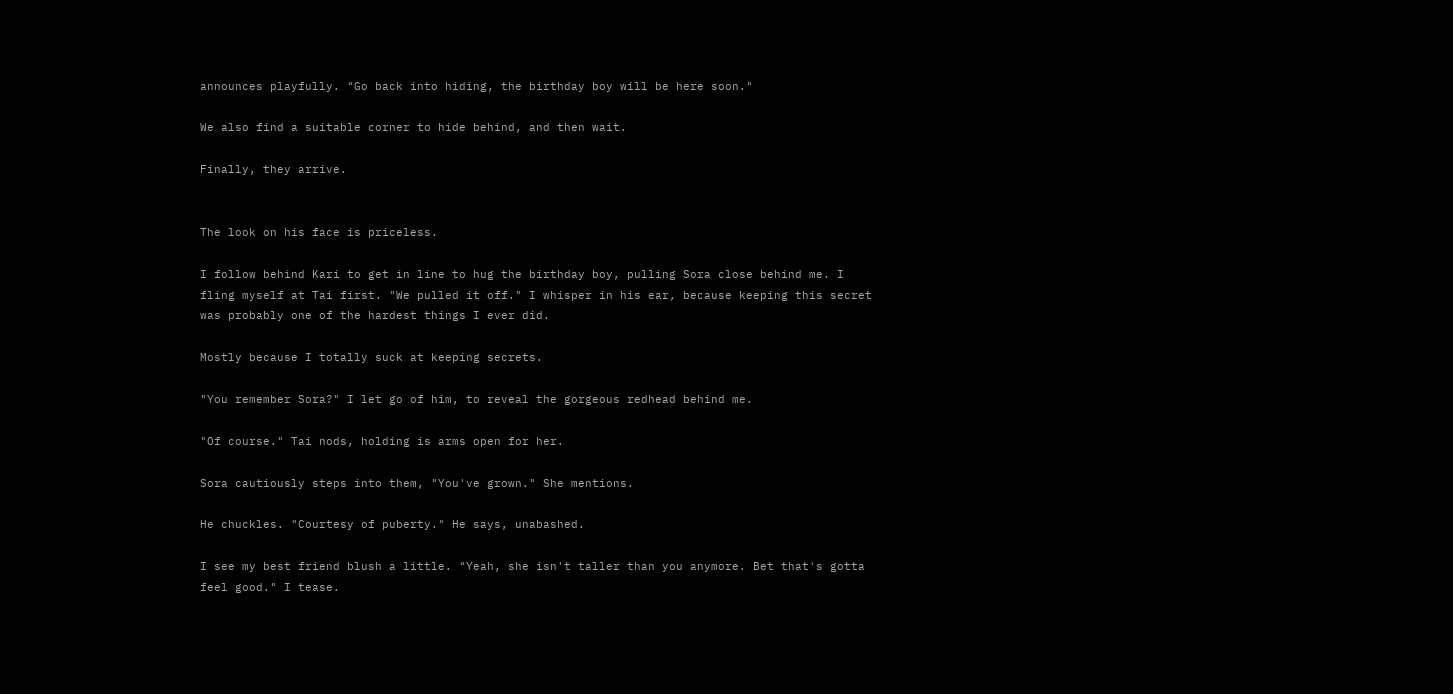announces playfully. "Go back into hiding, the birthday boy will be here soon."

We also find a suitable corner to hide behind, and then wait.

Finally, they arrive.


The look on his face is priceless.

I follow behind Kari to get in line to hug the birthday boy, pulling Sora close behind me. I fling myself at Tai first. "We pulled it off." I whisper in his ear, because keeping this secret was probably one of the hardest things I ever did.

Mostly because I totally suck at keeping secrets.

"You remember Sora?" I let go of him, to reveal the gorgeous redhead behind me.

"Of course." Tai nods, holding is arms open for her.

Sora cautiously steps into them, "You've grown." She mentions.

He chuckles. "Courtesy of puberty." He says, unabashed.

I see my best friend blush a little. "Yeah, she isn't taller than you anymore. Bet that's gotta feel good." I tease.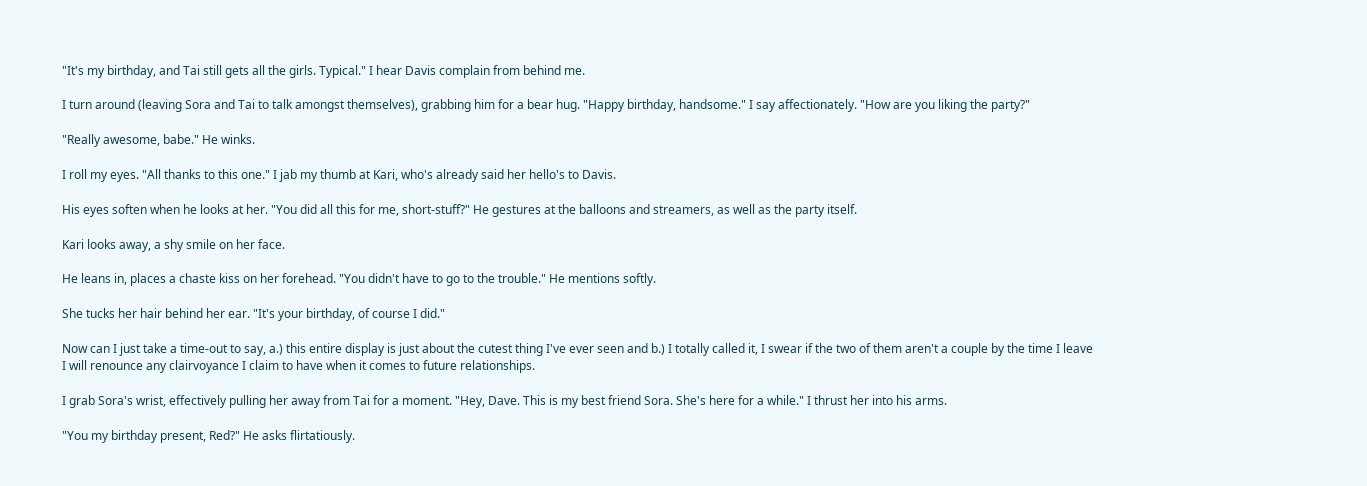"It's my birthday, and Tai still gets all the girls. Typical." I hear Davis complain from behind me.

I turn around (leaving Sora and Tai to talk amongst themselves), grabbing him for a bear hug. "Happy birthday, handsome." I say affectionately. "How are you liking the party?"

"Really awesome, babe." He winks.

I roll my eyes. "All thanks to this one." I jab my thumb at Kari, who's already said her hello's to Davis.

His eyes soften when he looks at her. "You did all this for me, short-stuff?" He gestures at the balloons and streamers, as well as the party itself.

Kari looks away, a shy smile on her face.

He leans in, places a chaste kiss on her forehead. "You didn't have to go to the trouble." He mentions softly.

She tucks her hair behind her ear. "It's your birthday, of course I did."

Now can I just take a time-out to say, a.) this entire display is just about the cutest thing I've ever seen and b.) I totally called it, I swear if the two of them aren't a couple by the time I leave I will renounce any clairvoyance I claim to have when it comes to future relationships.

I grab Sora's wrist, effectively pulling her away from Tai for a moment. "Hey, Dave. This is my best friend Sora. She's here for a while." I thrust her into his arms.

"You my birthday present, Red?" He asks flirtatiously.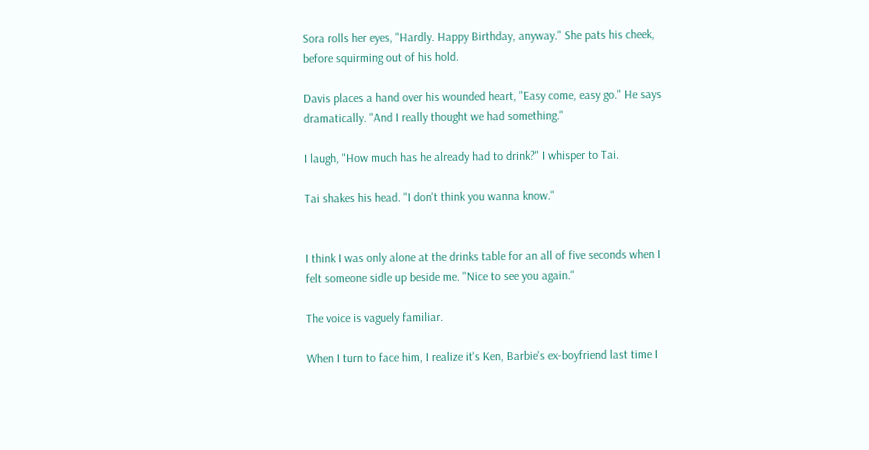Sora rolls her eyes, "Hardly. Happy Birthday, anyway." She pats his cheek, before squirming out of his hold.

Davis places a hand over his wounded heart, "Easy come, easy go." He says dramatically. "And I really thought we had something."

I laugh, "How much has he already had to drink?" I whisper to Tai.

Tai shakes his head. "I don't think you wanna know."


I think I was only alone at the drinks table for an all of five seconds when I felt someone sidle up beside me. "Nice to see you again."

The voice is vaguely familiar.

When I turn to face him, I realize it's Ken, Barbie's ex-boyfriend last time I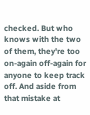checked. But who knows with the two of them, they're too on-again off-again for anyone to keep track off. And aside from that mistake at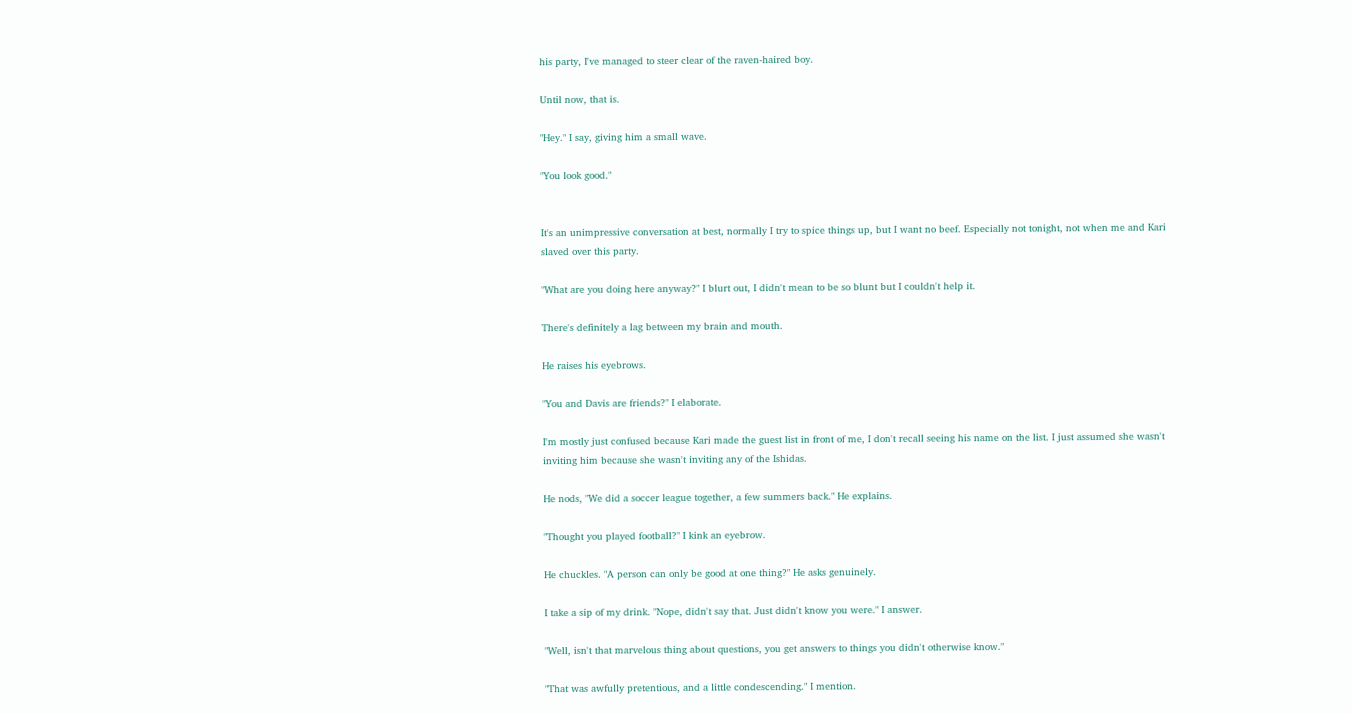his party, I've managed to steer clear of the raven-haired boy.

Until now, that is.

"Hey." I say, giving him a small wave.

"You look good."


It's an unimpressive conversation at best, normally I try to spice things up, but I want no beef. Especially not tonight, not when me and Kari slaved over this party.

"What are you doing here anyway?" I blurt out, I didn't mean to be so blunt but I couldn't help it.

There's definitely a lag between my brain and mouth.

He raises his eyebrows.

"You and Davis are friends?" I elaborate.

I'm mostly just confused because Kari made the guest list in front of me, I don't recall seeing his name on the list. I just assumed she wasn't inviting him because she wasn't inviting any of the Ishidas.

He nods, "We did a soccer league together, a few summers back." He explains.

"Thought you played football?" I kink an eyebrow.

He chuckles. "A person can only be good at one thing?" He asks genuinely.

I take a sip of my drink. "Nope, didn't say that. Just didn't know you were." I answer.

"Well, isn't that marvelous thing about questions, you get answers to things you didn't otherwise know."

"That was awfully pretentious, and a little condescending." I mention.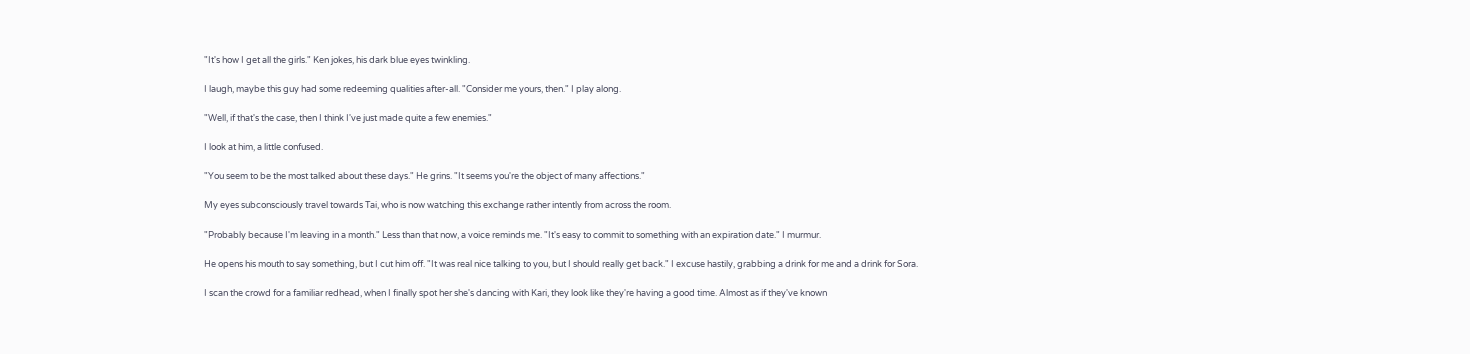"It's how I get all the girls." Ken jokes, his dark blue eyes twinkling.

I laugh, maybe this guy had some redeeming qualities after-all. "Consider me yours, then." I play along.

"Well, if that's the case, then I think I've just made quite a few enemies."

I look at him, a little confused.

"You seem to be the most talked about these days." He grins. "It seems you're the object of many affections."

My eyes subconsciously travel towards Tai, who is now watching this exchange rather intently from across the room.

"Probably because I'm leaving in a month." Less than that now, a voice reminds me. "It's easy to commit to something with an expiration date." I murmur.

He opens his mouth to say something, but I cut him off. "It was real nice talking to you, but I should really get back." I excuse hastily, grabbing a drink for me and a drink for Sora.

I scan the crowd for a familiar redhead, when I finally spot her she's dancing with Kari, they look like they're having a good time. Almost as if they've known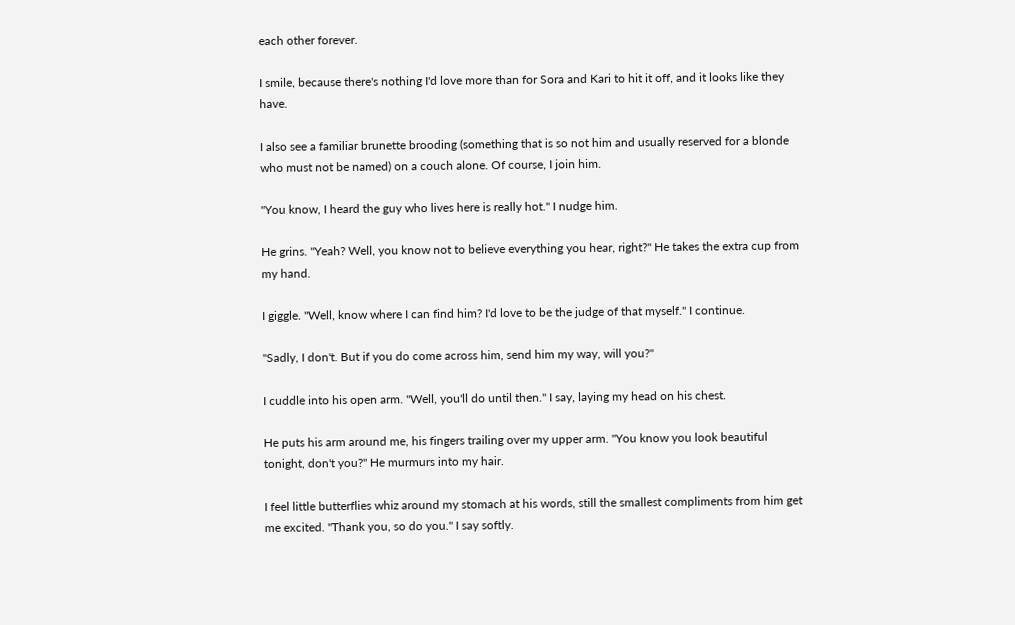each other forever.

I smile, because there's nothing I'd love more than for Sora and Kari to hit it off, and it looks like they have.

I also see a familiar brunette brooding (something that is so not him and usually reserved for a blonde who must not be named) on a couch alone. Of course, I join him.

"You know, I heard the guy who lives here is really hot." I nudge him.

He grins. "Yeah? Well, you know not to believe everything you hear, right?" He takes the extra cup from my hand.

I giggle. "Well, know where I can find him? I'd love to be the judge of that myself." I continue.

"Sadly, I don't. But if you do come across him, send him my way, will you?"

I cuddle into his open arm. "Well, you'll do until then." I say, laying my head on his chest.

He puts his arm around me, his fingers trailing over my upper arm. "You know you look beautiful tonight, don't you?" He murmurs into my hair.

I feel little butterflies whiz around my stomach at his words, still the smallest compliments from him get me excited. "Thank you, so do you." I say softly.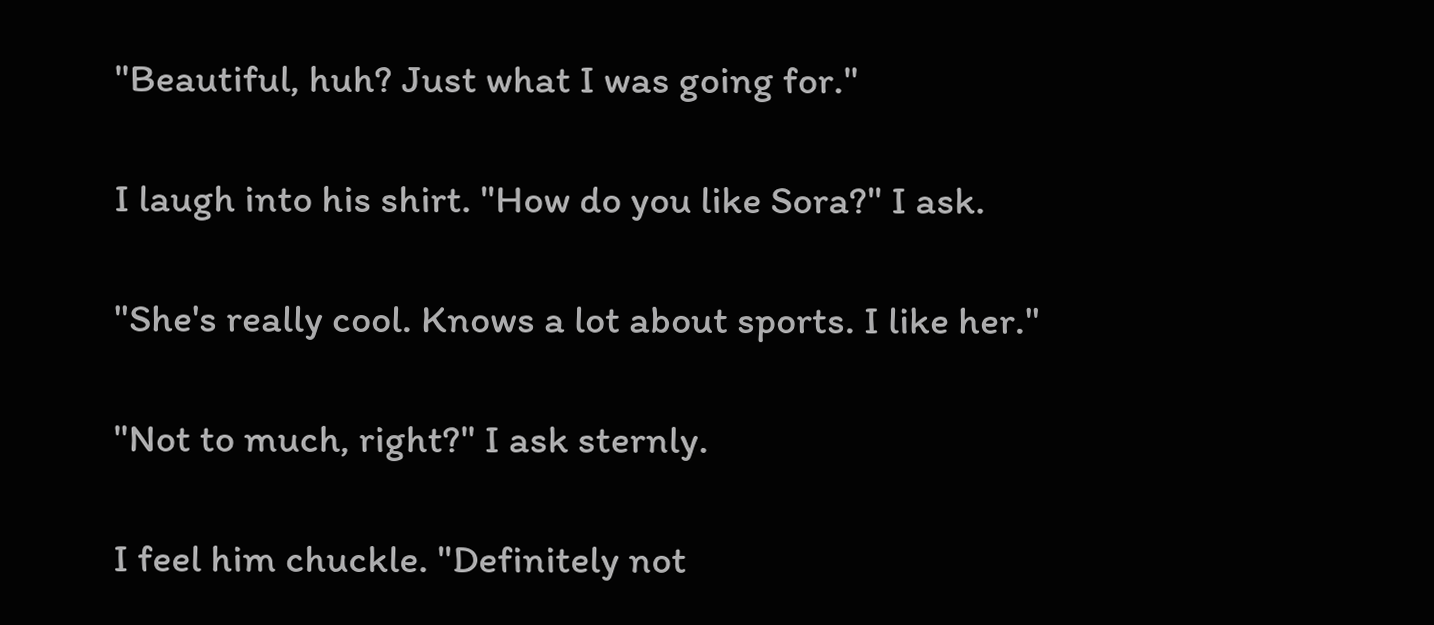"Beautiful, huh? Just what I was going for."

I laugh into his shirt. "How do you like Sora?" I ask.

"She's really cool. Knows a lot about sports. I like her."

"Not to much, right?" I ask sternly.

I feel him chuckle. "Definitely not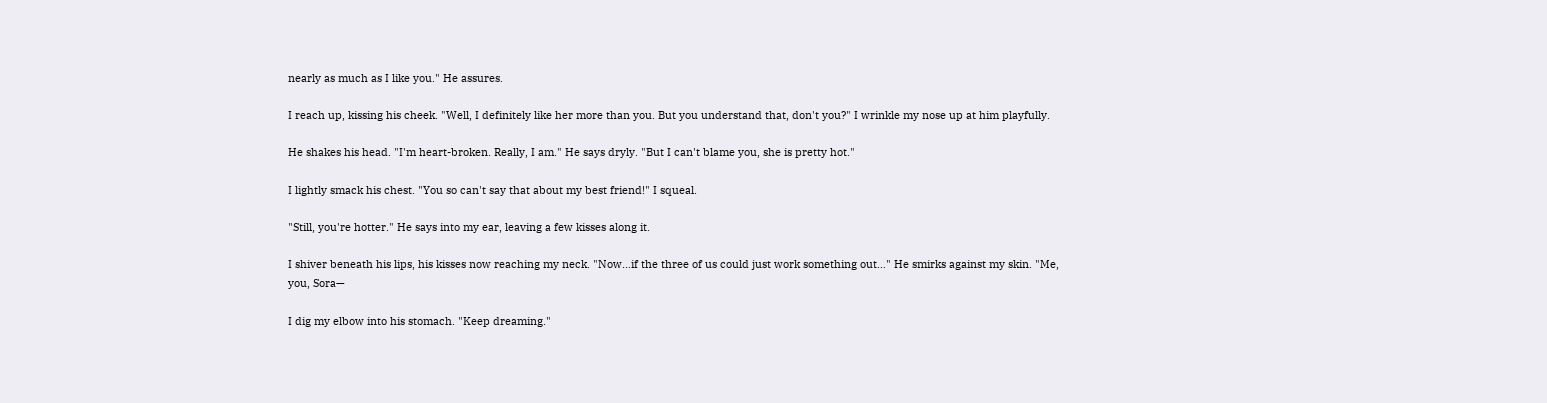nearly as much as I like you." He assures.

I reach up, kissing his cheek. "Well, I definitely like her more than you. But you understand that, don't you?" I wrinkle my nose up at him playfully.

He shakes his head. "I'm heart-broken. Really, I am." He says dryly. "But I can't blame you, she is pretty hot."

I lightly smack his chest. "You so can't say that about my best friend!" I squeal.

"Still, you're hotter." He says into my ear, leaving a few kisses along it.

I shiver beneath his lips, his kisses now reaching my neck. "Now…if the three of us could just work something out…" He smirks against my skin. "Me, you, Sora—

I dig my elbow into his stomach. "Keep dreaming."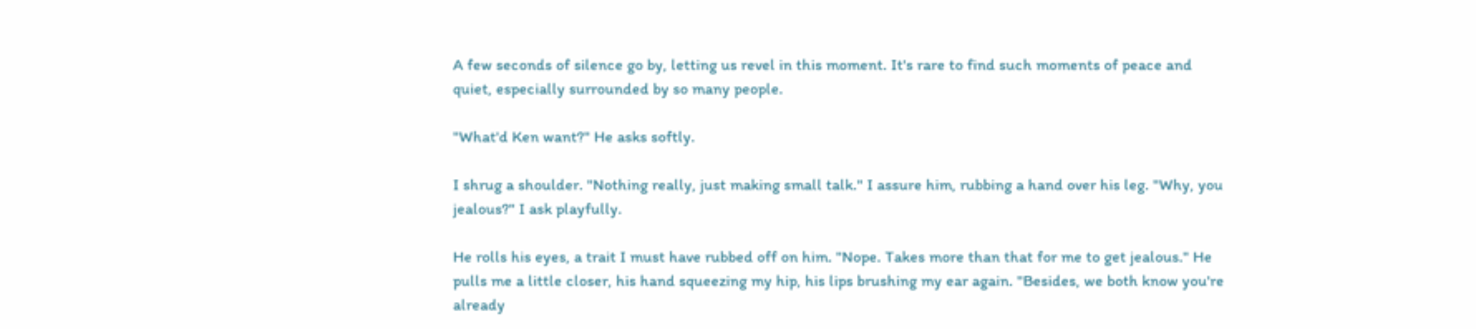A few seconds of silence go by, letting us revel in this moment. It's rare to find such moments of peace and quiet, especially surrounded by so many people.

"What'd Ken want?" He asks softly.

I shrug a shoulder. "Nothing really, just making small talk." I assure him, rubbing a hand over his leg. "Why, you jealous?" I ask playfully.

He rolls his eyes, a trait I must have rubbed off on him. "Nope. Takes more than that for me to get jealous." He pulls me a little closer, his hand squeezing my hip, his lips brushing my ear again. "Besides, we both know you're already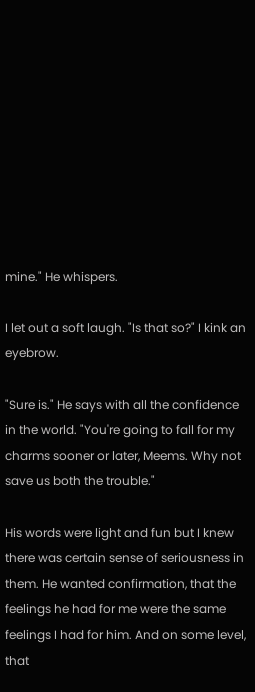mine." He whispers.

I let out a soft laugh. "Is that so?" I kink an eyebrow.

"Sure is." He says with all the confidence in the world. "You're going to fall for my charms sooner or later, Meems. Why not save us both the trouble."

His words were light and fun but I knew there was certain sense of seriousness in them. He wanted confirmation, that the feelings he had for me were the same feelings I had for him. And on some level, that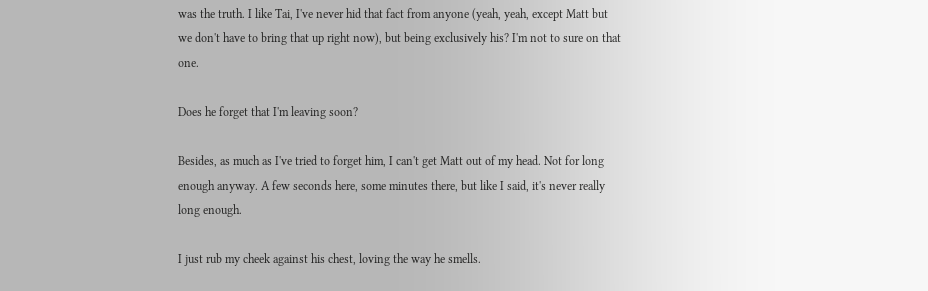was the truth. I like Tai, I've never hid that fact from anyone (yeah, yeah, except Matt but we don't have to bring that up right now), but being exclusively his? I'm not to sure on that one.

Does he forget that I'm leaving soon?

Besides, as much as I've tried to forget him, I can't get Matt out of my head. Not for long enough anyway. A few seconds here, some minutes there, but like I said, it's never really long enough.

I just rub my cheek against his chest, loving the way he smells.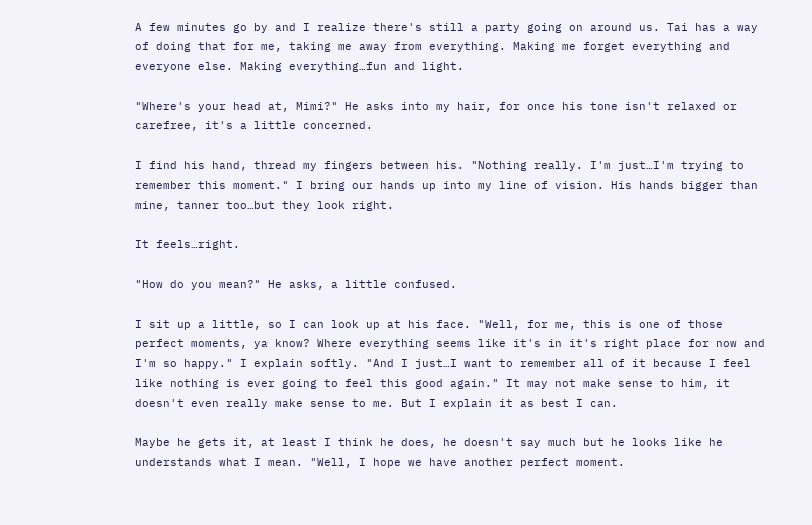A few minutes go by and I realize there's still a party going on around us. Tai has a way of doing that for me, taking me away from everything. Making me forget everything and everyone else. Making everything…fun and light.

"Where's your head at, Mimi?" He asks into my hair, for once his tone isn't relaxed or carefree, it's a little concerned.

I find his hand, thread my fingers between his. "Nothing really. I'm just…I'm trying to remember this moment." I bring our hands up into my line of vision. His hands bigger than mine, tanner too…but they look right.

It feels…right.

"How do you mean?" He asks, a little confused.

I sit up a little, so I can look up at his face. "Well, for me, this is one of those perfect moments, ya know? Where everything seems like it's in it's right place for now and I'm so happy." I explain softly. "And I just…I want to remember all of it because I feel like nothing is ever going to feel this good again." It may not make sense to him, it doesn't even really make sense to me. But I explain it as best I can.

Maybe he gets it, at least I think he does, he doesn't say much but he looks like he understands what I mean. "Well, I hope we have another perfect moment.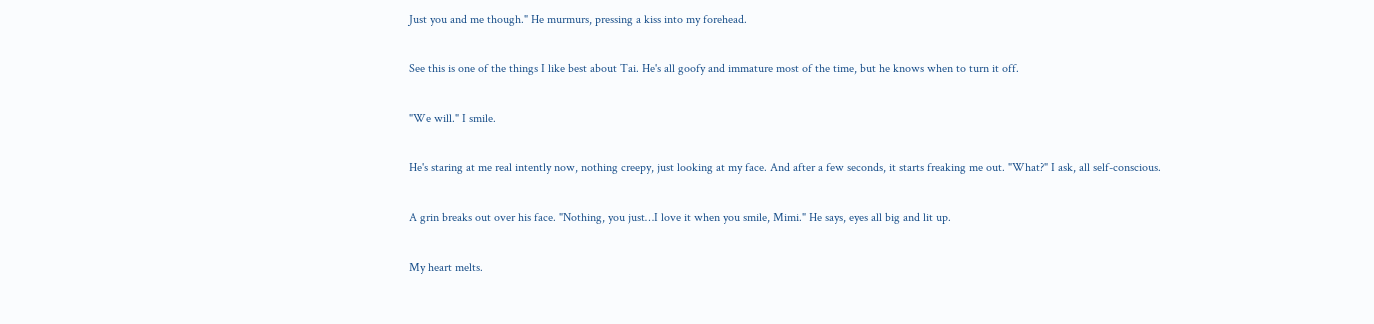Just you and me though." He murmurs, pressing a kiss into my forehead.

See this is one of the things I like best about Tai. He's all goofy and immature most of the time, but he knows when to turn it off.

"We will." I smile.

He's staring at me real intently now, nothing creepy, just looking at my face. And after a few seconds, it starts freaking me out. "What?" I ask, all self-conscious.

A grin breaks out over his face. "Nothing, you just…I love it when you smile, Mimi." He says, eyes all big and lit up.

My heart melts.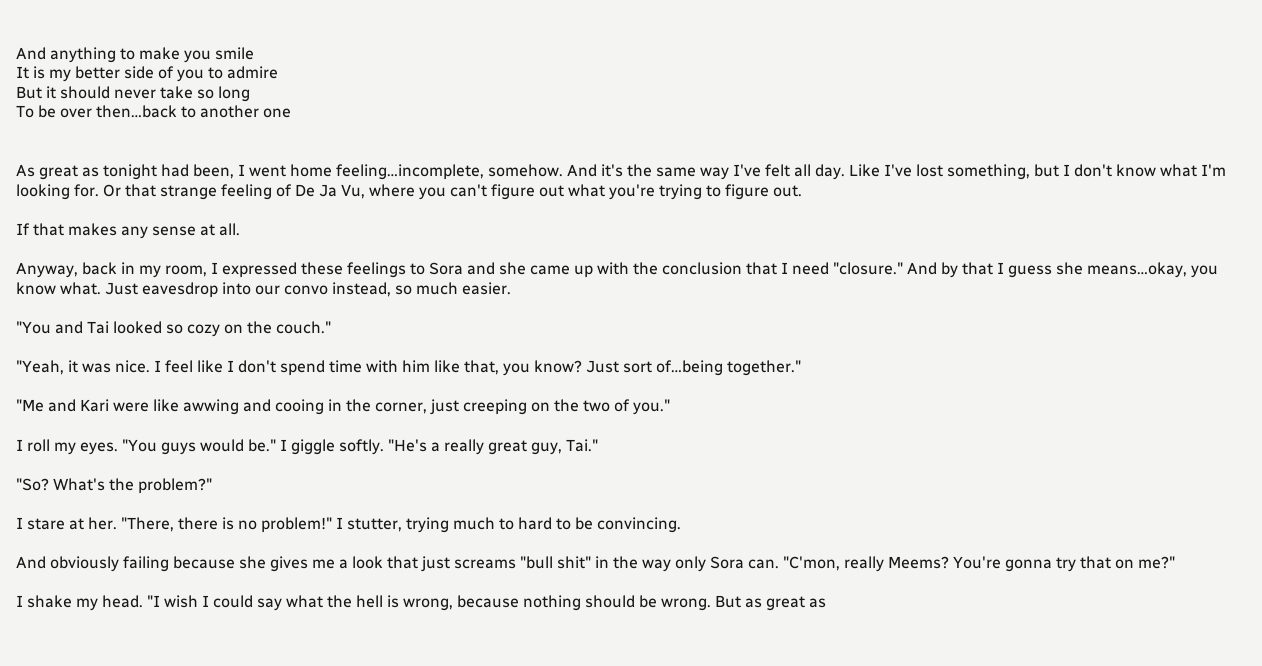And anything to make you smile
It is my better side of you to admire
But it should never take so long
To be over then…back to another one


As great as tonight had been, I went home feeling…incomplete, somehow. And it's the same way I've felt all day. Like I've lost something, but I don't know what I'm looking for. Or that strange feeling of De Ja Vu, where you can't figure out what you're trying to figure out.

If that makes any sense at all.

Anyway, back in my room, I expressed these feelings to Sora and she came up with the conclusion that I need "closure." And by that I guess she means…okay, you know what. Just eavesdrop into our convo instead, so much easier.

"You and Tai looked so cozy on the couch."

"Yeah, it was nice. I feel like I don't spend time with him like that, you know? Just sort of…being together."

"Me and Kari were like awwing and cooing in the corner, just creeping on the two of you."

I roll my eyes. "You guys would be." I giggle softly. "He's a really great guy, Tai."

"So? What's the problem?"

I stare at her. "There, there is no problem!" I stutter, trying much to hard to be convincing.

And obviously failing because she gives me a look that just screams "bull shit" in the way only Sora can. "C'mon, really Meems? You're gonna try that on me?"

I shake my head. "I wish I could say what the hell is wrong, because nothing should be wrong. But as great as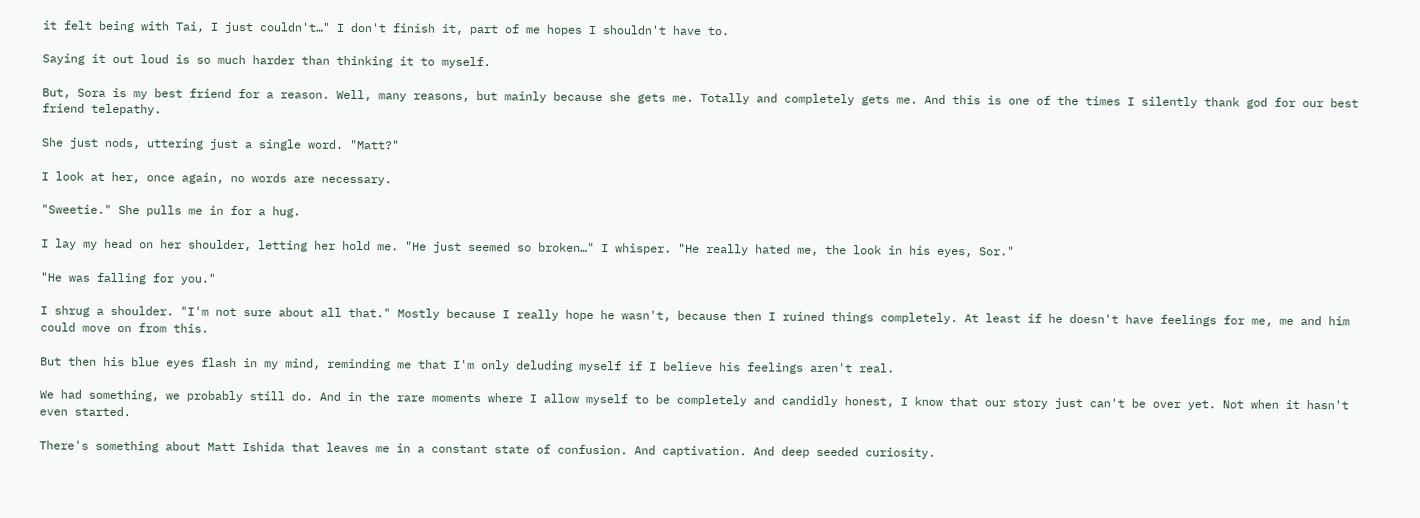it felt being with Tai, I just couldn't…" I don't finish it, part of me hopes I shouldn't have to.

Saying it out loud is so much harder than thinking it to myself.

But, Sora is my best friend for a reason. Well, many reasons, but mainly because she gets me. Totally and completely gets me. And this is one of the times I silently thank god for our best friend telepathy.

She just nods, uttering just a single word. "Matt?"

I look at her, once again, no words are necessary.

"Sweetie." She pulls me in for a hug.

I lay my head on her shoulder, letting her hold me. "He just seemed so broken…" I whisper. "He really hated me, the look in his eyes, Sor."

"He was falling for you."

I shrug a shoulder. "I'm not sure about all that." Mostly because I really hope he wasn't, because then I ruined things completely. At least if he doesn't have feelings for me, me and him could move on from this.

But then his blue eyes flash in my mind, reminding me that I'm only deluding myself if I believe his feelings aren't real.

We had something, we probably still do. And in the rare moments where I allow myself to be completely and candidly honest, I know that our story just can't be over yet. Not when it hasn't even started.

There's something about Matt Ishida that leaves me in a constant state of confusion. And captivation. And deep seeded curiosity.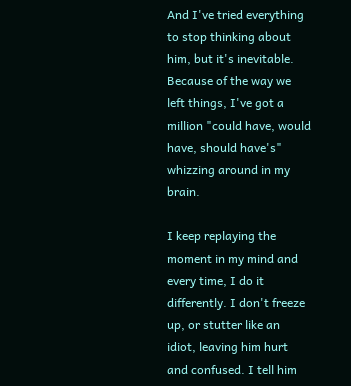And I've tried everything to stop thinking about him, but it's inevitable. Because of the way we left things, I've got a million "could have, would have, should have's" whizzing around in my brain.

I keep replaying the moment in my mind and every time, I do it differently. I don't freeze up, or stutter like an idiot, leaving him hurt and confused. I tell him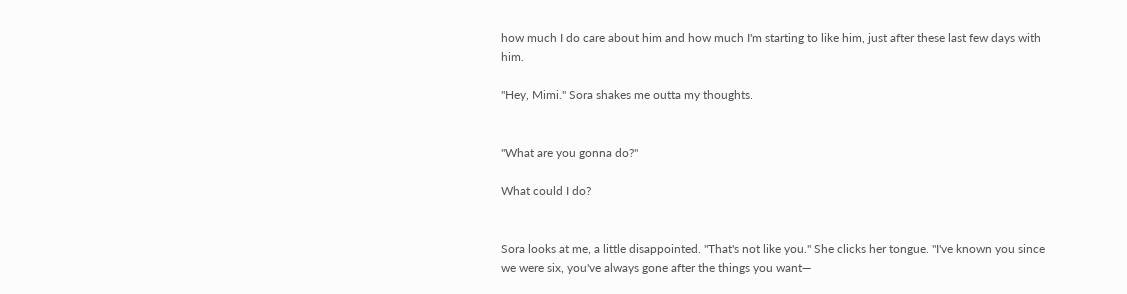how much I do care about him and how much I'm starting to like him, just after these last few days with him.

"Hey, Mimi." Sora shakes me outta my thoughts.


"What are you gonna do?"

What could I do?


Sora looks at me, a little disappointed. "That's not like you." She clicks her tongue. "I've known you since we were six, you've always gone after the things you want—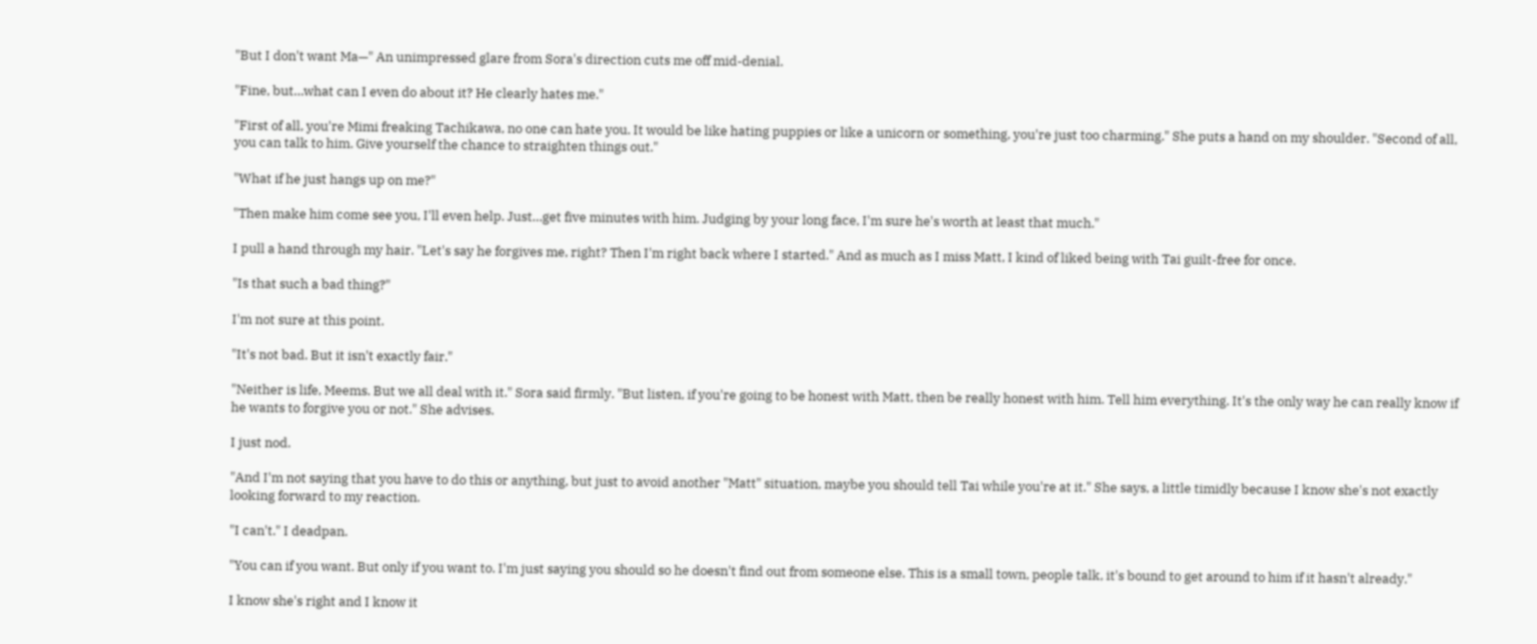"But I don't want Ma—" An unimpressed glare from Sora's direction cuts me off mid-denial.

"Fine, but…what can I even do about it? He clearly hates me."

"First of all, you're Mimi freaking Tachikawa, no one can hate you. It would be like hating puppies or like a unicorn or something, you're just too charming." She puts a hand on my shoulder. "Second of all, you can talk to him. Give yourself the chance to straighten things out."

"What if he just hangs up on me?"

"Then make him come see you, I'll even help. Just…get five minutes with him. Judging by your long face, I'm sure he's worth at least that much."

I pull a hand through my hair. "Let's say he forgives me, right? Then I'm right back where I started." And as much as I miss Matt, I kind of liked being with Tai guilt-free for once.

"Is that such a bad thing?"

I'm not sure at this point.

"It's not bad. But it isn't exactly fair."

"Neither is life, Meems. But we all deal with it." Sora said firmly. "But listen, if you're going to be honest with Matt, then be really honest with him. Tell him everything. It's the only way he can really know if he wants to forgive you or not." She advises.

I just nod.

"And I'm not saying that you have to do this or anything, but just to avoid another "Matt" situation, maybe you should tell Tai while you're at it." She says, a little timidly because I know she's not exactly looking forward to my reaction.

"I can't." I deadpan.

"You can if you want. But only if you want to. I'm just saying you should so he doesn't find out from someone else. This is a small town, people talk, it's bound to get around to him if it hasn't already."

I know she's right and I know it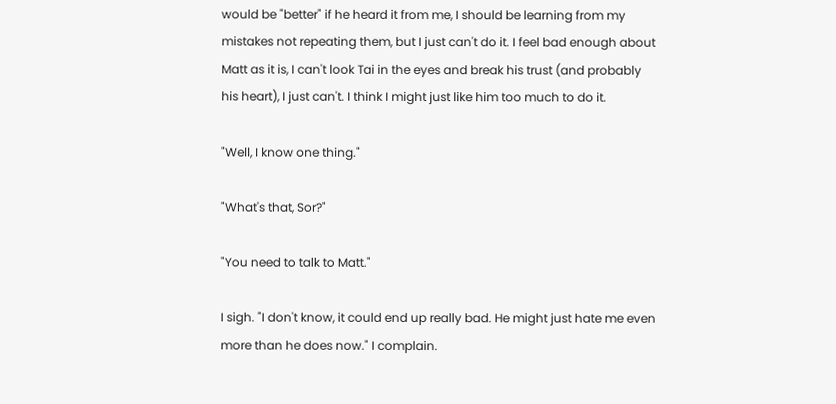would be "better" if he heard it from me, I should be learning from my mistakes not repeating them, but I just can't do it. I feel bad enough about Matt as it is, I can't look Tai in the eyes and break his trust (and probably his heart), I just can't. I think I might just like him too much to do it.

"Well, I know one thing."

"What's that, Sor?"

"You need to talk to Matt."

I sigh. "I don't know, it could end up really bad. He might just hate me even more than he does now." I complain.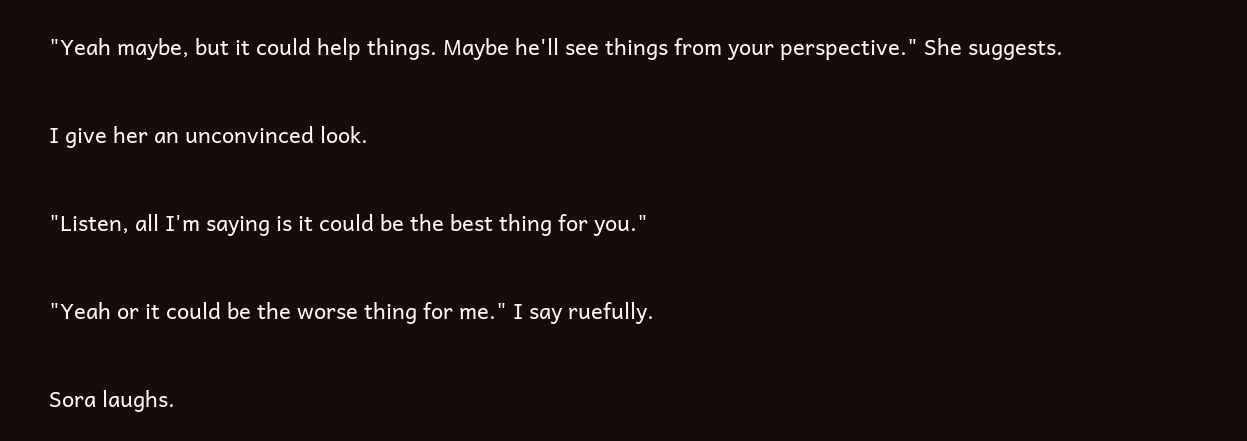"Yeah maybe, but it could help things. Maybe he'll see things from your perspective." She suggests.

I give her an unconvinced look.

"Listen, all I'm saying is it could be the best thing for you."

"Yeah or it could be the worse thing for me." I say ruefully.

Sora laughs.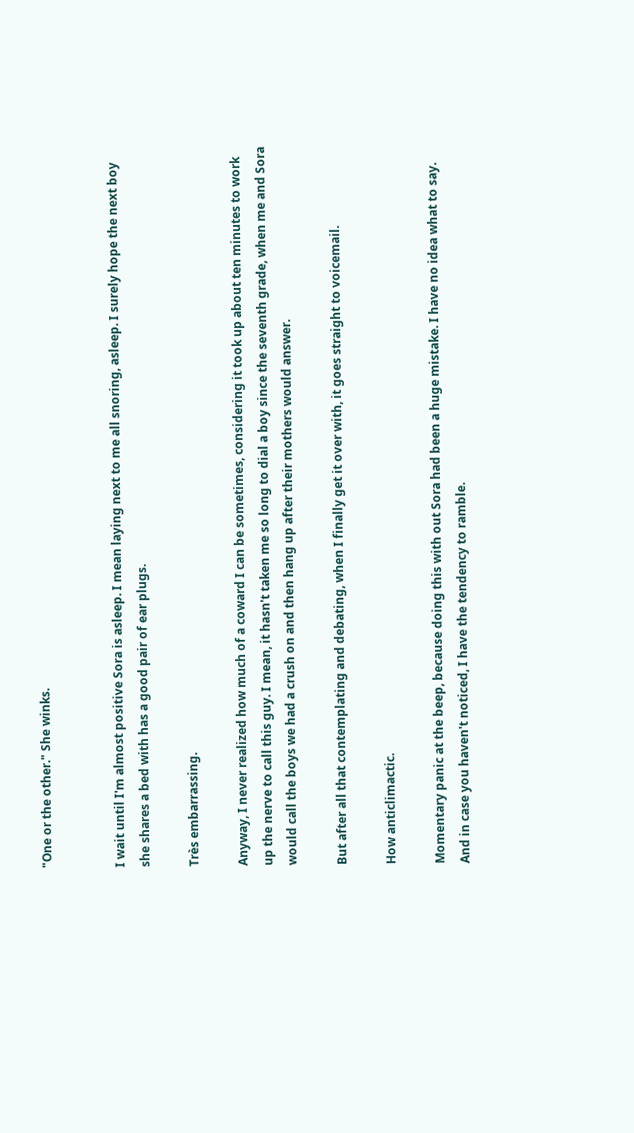"One or the other." She winks.


I wait until I'm almost positive Sora is asleep. I mean laying next to me all snoring, asleep. I surely hope the next boy she shares a bed with has a good pair of ear plugs.

Très embarrassing.

Anyway, I never realized how much of a coward I can be sometimes, considering it took up about ten minutes to work up the nerve to call this guy. I mean, it hasn't taken me so long to dial a boy since the seventh grade, when me and Sora would call the boys we had a crush on and then hang up after their mothers would answer.

But after all that contemplating and debating, when I finally get it over with, it goes straight to voicemail.

How anticlimactic.

Momentary panic at the beep, because doing this with out Sora had been a huge mistake. I have no idea what to say. And in case you haven't noticed, I have the tendency to ramble.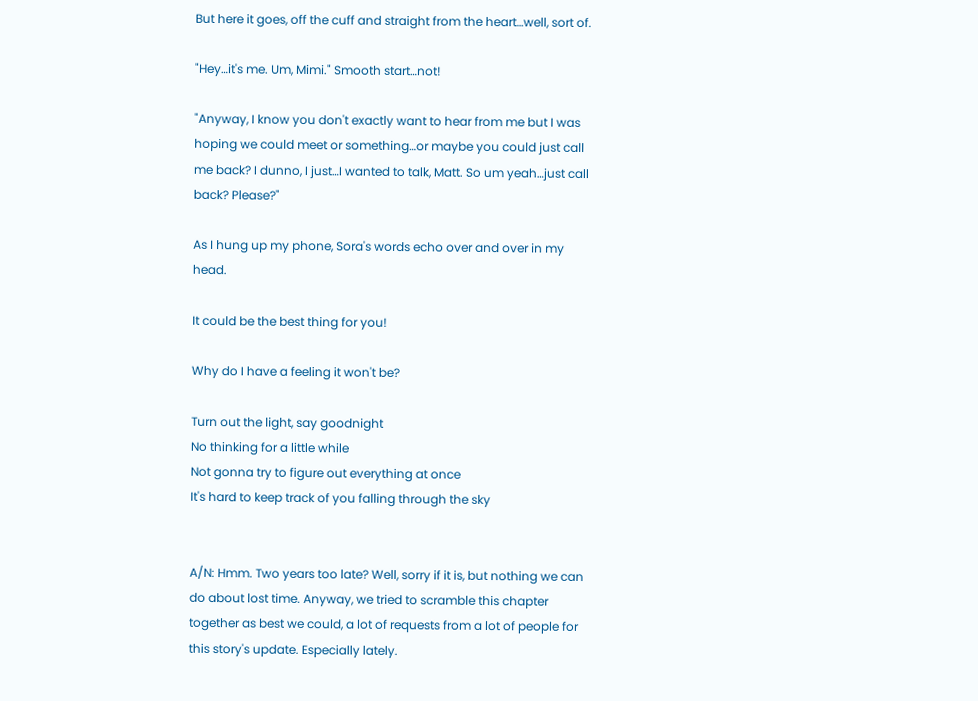But here it goes, off the cuff and straight from the heart…well, sort of.

"Hey…it's me. Um, Mimi." Smooth start…not!

"Anyway, I know you don't exactly want to hear from me but I was hoping we could meet or something…or maybe you could just call me back? I dunno, I just…I wanted to talk, Matt. So um yeah…just call back? Please?"

As I hung up my phone, Sora's words echo over and over in my head.

It could be the best thing for you!

Why do I have a feeling it won't be?

Turn out the light, say goodnight
No thinking for a little while
Not gonna try to figure out everything at once
It's hard to keep track of you falling through the sky


A/N: Hmm. Two years too late? Well, sorry if it is, but nothing we can do about lost time. Anyway, we tried to scramble this chapter together as best we could, a lot of requests from a lot of people for this story's update. Especially lately.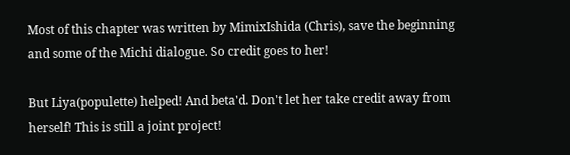Most of this chapter was written by MimixIshida (Chris), save the beginning and some of the Michi dialogue. So credit goes to her!

But Liya(populette) helped! And beta'd. Don't let her take credit away from herself! This is still a joint project!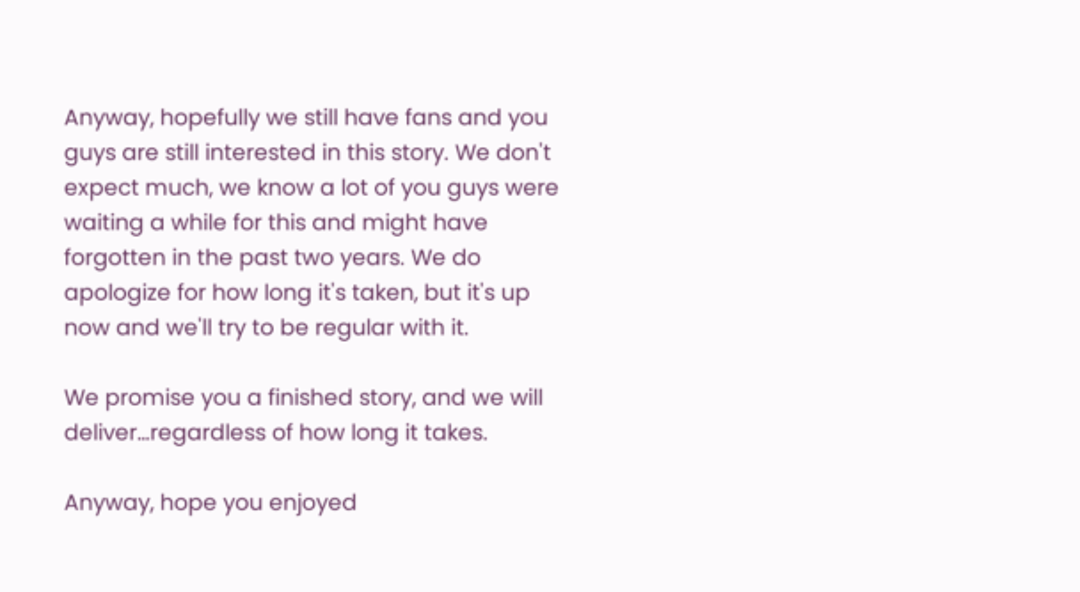Anyway, hopefully we still have fans and you guys are still interested in this story. We don't expect much, we know a lot of you guys were waiting a while for this and might have forgotten in the past two years. We do apologize for how long it's taken, but it's up now and we'll try to be regular with it.

We promise you a finished story, and we will deliver…regardless of how long it takes.

Anyway, hope you enjoyed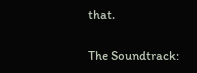that.

The Soundtrack: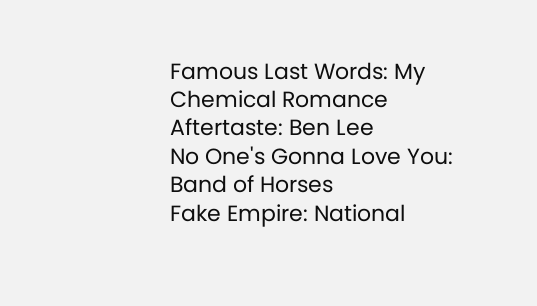Famous Last Words: My Chemical Romance
Aftertaste: Ben Lee
No One's Gonna Love You: Band of Horses
Fake Empire: National